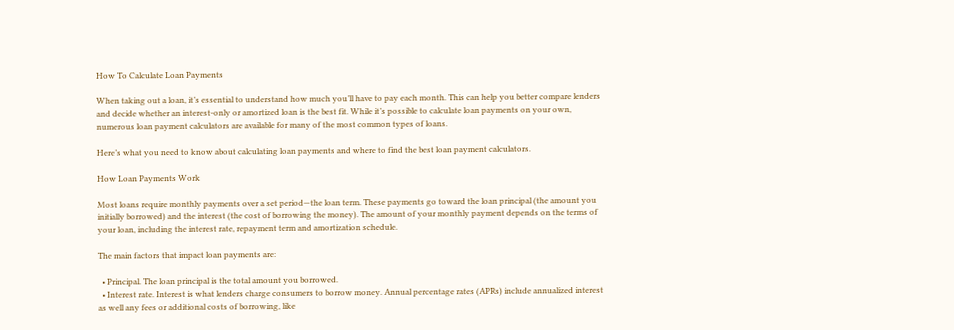How To Calculate Loan Payments

When taking out a loan, it’s essential to understand how much you’ll have to pay each month. This can help you better compare lenders and decide whether an interest-only or amortized loan is the best fit. While it’s possible to calculate loan payments on your own, numerous loan payment calculators are available for many of the most common types of loans.

Here’s what you need to know about calculating loan payments and where to find the best loan payment calculators.

How Loan Payments Work

Most loans require monthly payments over a set period—the loan term. These payments go toward the loan principal (the amount you initially borrowed) and the interest (the cost of borrowing the money). The amount of your monthly payment depends on the terms of your loan, including the interest rate, repayment term and amortization schedule.

The main factors that impact loan payments are:

  • Principal. The loan principal is the total amount you borrowed.
  • Interest rate. Interest is what lenders charge consumers to borrow money. Annual percentage rates (APRs) include annualized interest as well any fees or additional costs of borrowing, like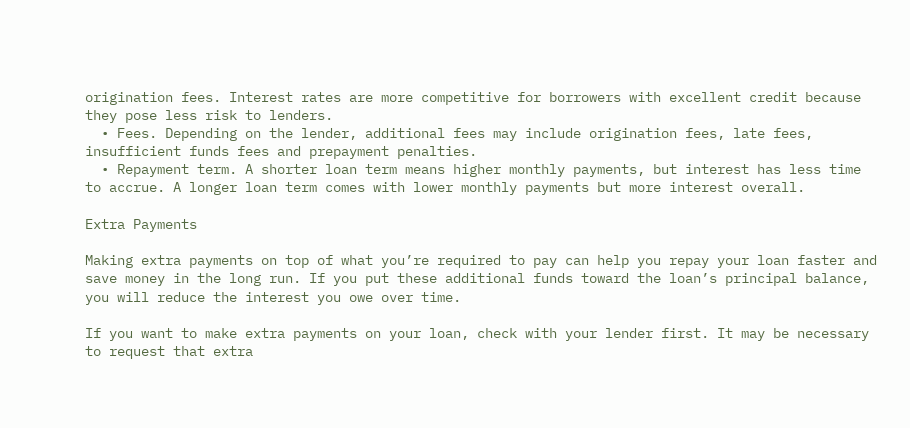origination fees. Interest rates are more competitive for borrowers with excellent credit because they pose less risk to lenders.
  • Fees. Depending on the lender, additional fees may include origination fees, late fees, insufficient funds fees and prepayment penalties.
  • Repayment term. A shorter loan term means higher monthly payments, but interest has less time to accrue. A longer loan term comes with lower monthly payments but more interest overall.

Extra Payments

Making extra payments on top of what you’re required to pay can help you repay your loan faster and save money in the long run. If you put these additional funds toward the loan’s principal balance, you will reduce the interest you owe over time.

If you want to make extra payments on your loan, check with your lender first. It may be necessary to request that extra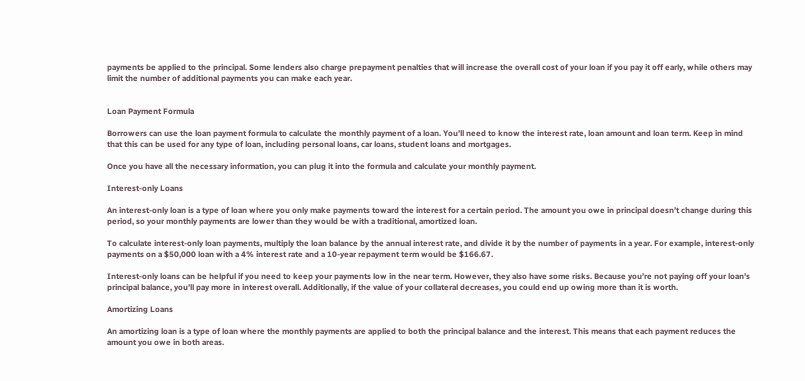payments be applied to the principal. Some lenders also charge prepayment penalties that will increase the overall cost of your loan if you pay it off early, while others may limit the number of additional payments you can make each year.


Loan Payment Formula

Borrowers can use the loan payment formula to calculate the monthly payment of a loan. You’ll need to know the interest rate, loan amount and loan term. Keep in mind that this can be used for any type of loan, including personal loans, car loans, student loans and mortgages.

Once you have all the necessary information, you can plug it into the formula and calculate your monthly payment.

Interest-only Loans

An interest-only loan is a type of loan where you only make payments toward the interest for a certain period. The amount you owe in principal doesn’t change during this period, so your monthly payments are lower than they would be with a traditional, amortized loan.

To calculate interest-only loan payments, multiply the loan balance by the annual interest rate, and divide it by the number of payments in a year. For example, interest-only payments on a $50,000 loan with a 4% interest rate and a 10-year repayment term would be $166.67.

Interest-only loans can be helpful if you need to keep your payments low in the near term. However, they also have some risks. Because you’re not paying off your loan’s principal balance, you’ll pay more in interest overall. Additionally, if the value of your collateral decreases, you could end up owing more than it is worth.

Amortizing Loans

An amortizing loan is a type of loan where the monthly payments are applied to both the principal balance and the interest. This means that each payment reduces the amount you owe in both areas.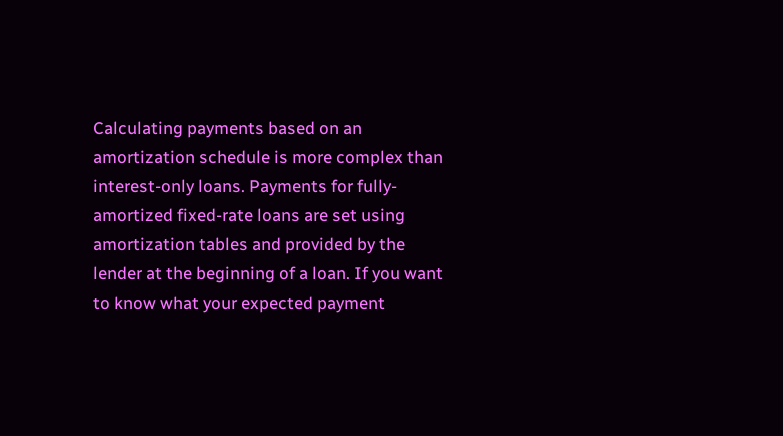Calculating payments based on an amortization schedule is more complex than interest-only loans. Payments for fully-amortized fixed-rate loans are set using amortization tables and provided by the lender at the beginning of a loan. If you want to know what your expected payment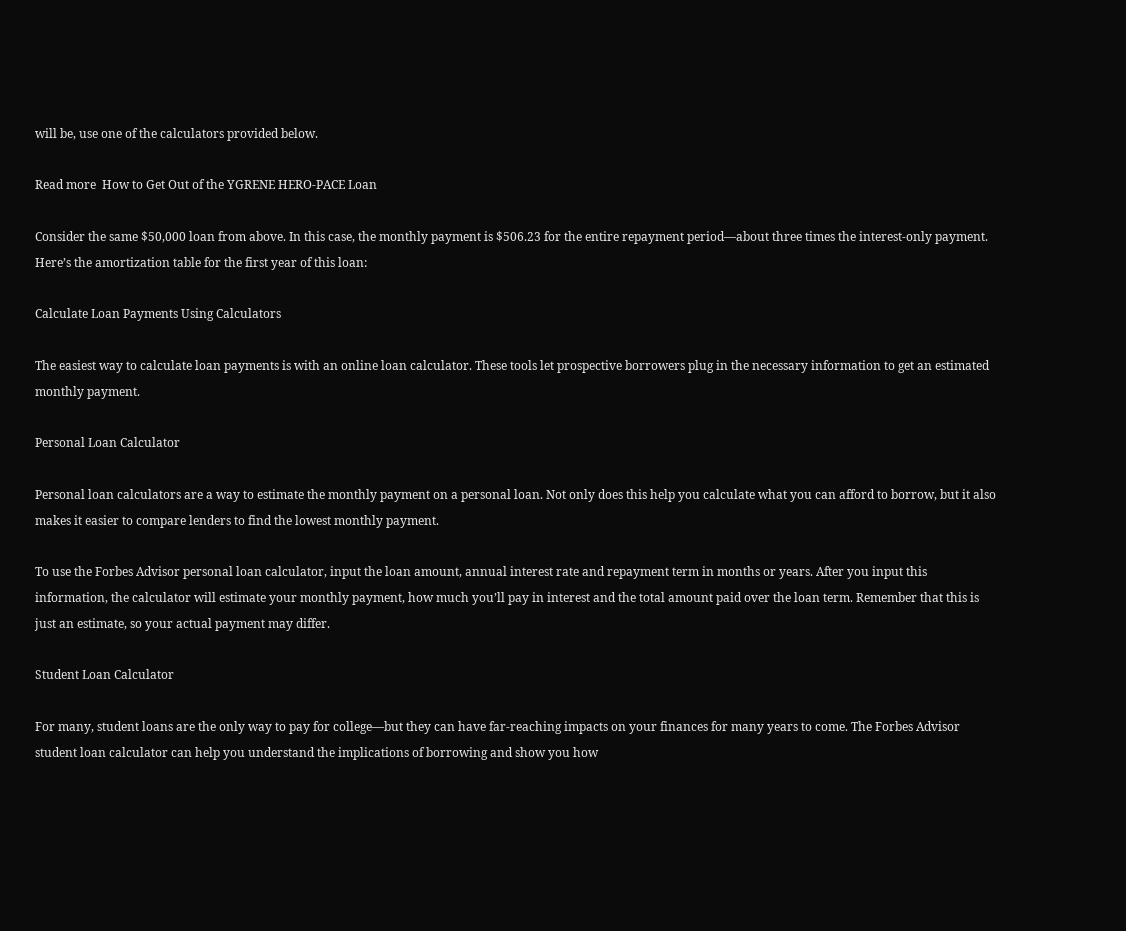will be, use one of the calculators provided below.

Read more  How to Get Out of the YGRENE HERO-PACE Loan

Consider the same $50,000 loan from above. In this case, the monthly payment is $506.23 for the entire repayment period—about three times the interest-only payment. Here’s the amortization table for the first year of this loan:

Calculate Loan Payments Using Calculators

The easiest way to calculate loan payments is with an online loan calculator. These tools let prospective borrowers plug in the necessary information to get an estimated monthly payment.

Personal Loan Calculator

Personal loan calculators are a way to estimate the monthly payment on a personal loan. Not only does this help you calculate what you can afford to borrow, but it also makes it easier to compare lenders to find the lowest monthly payment.

To use the Forbes Advisor personal loan calculator, input the loan amount, annual interest rate and repayment term in months or years. After you input this information, the calculator will estimate your monthly payment, how much you’ll pay in interest and the total amount paid over the loan term. Remember that this is just an estimate, so your actual payment may differ.

Student Loan Calculator

For many, student loans are the only way to pay for college—but they can have far-reaching impacts on your finances for many years to come. The Forbes Advisor student loan calculator can help you understand the implications of borrowing and show you how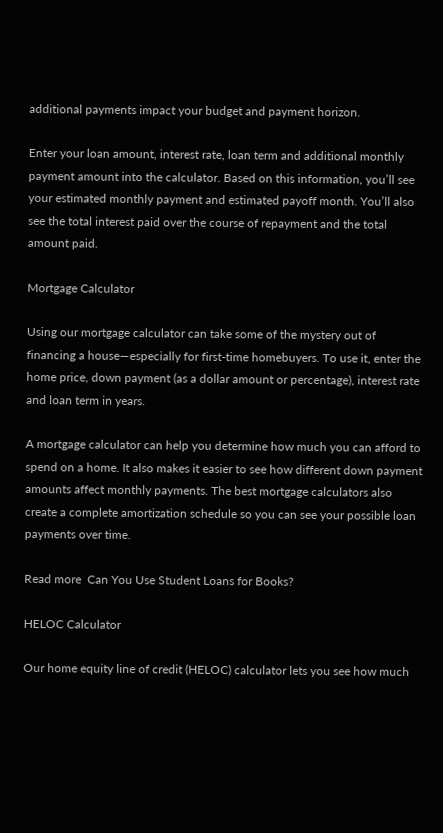additional payments impact your budget and payment horizon.

Enter your loan amount, interest rate, loan term and additional monthly payment amount into the calculator. Based on this information, you’ll see your estimated monthly payment and estimated payoff month. You’ll also see the total interest paid over the course of repayment and the total amount paid.

Mortgage Calculator

Using our mortgage calculator can take some of the mystery out of financing a house—especially for first-time homebuyers. To use it, enter the home price, down payment (as a dollar amount or percentage), interest rate and loan term in years.

A mortgage calculator can help you determine how much you can afford to spend on a home. It also makes it easier to see how different down payment amounts affect monthly payments. The best mortgage calculators also create a complete amortization schedule so you can see your possible loan payments over time.

Read more  Can You Use Student Loans for Books?

HELOC Calculator

Our home equity line of credit (HELOC) calculator lets you see how much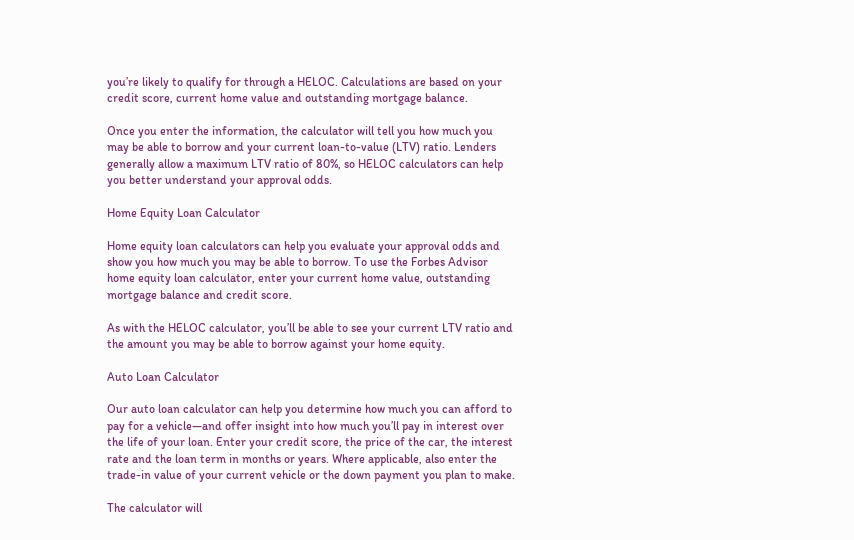you’re likely to qualify for through a HELOC. Calculations are based on your credit score, current home value and outstanding mortgage balance.

Once you enter the information, the calculator will tell you how much you may be able to borrow and your current loan-to-value (LTV) ratio. Lenders generally allow a maximum LTV ratio of 80%, so HELOC calculators can help you better understand your approval odds.

Home Equity Loan Calculator

Home equity loan calculators can help you evaluate your approval odds and show you how much you may be able to borrow. To use the Forbes Advisor home equity loan calculator, enter your current home value, outstanding mortgage balance and credit score.

As with the HELOC calculator, you’ll be able to see your current LTV ratio and the amount you may be able to borrow against your home equity.

Auto Loan Calculator

Our auto loan calculator can help you determine how much you can afford to pay for a vehicle—and offer insight into how much you’ll pay in interest over the life of your loan. Enter your credit score, the price of the car, the interest rate and the loan term in months or years. Where applicable, also enter the trade-in value of your current vehicle or the down payment you plan to make.

The calculator will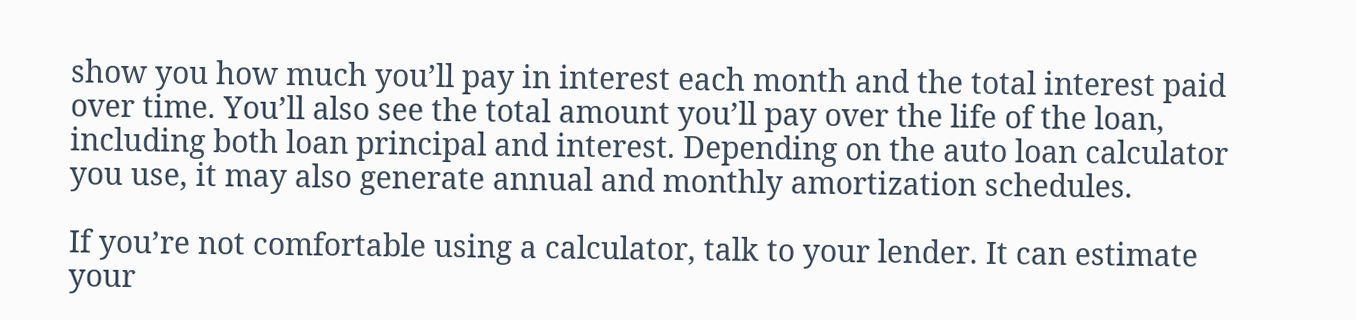show you how much you’ll pay in interest each month and the total interest paid over time. You’ll also see the total amount you’ll pay over the life of the loan, including both loan principal and interest. Depending on the auto loan calculator you use, it may also generate annual and monthly amortization schedules.

If you’re not comfortable using a calculator, talk to your lender. It can estimate your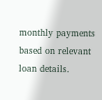monthly payments based on relevant loan details.